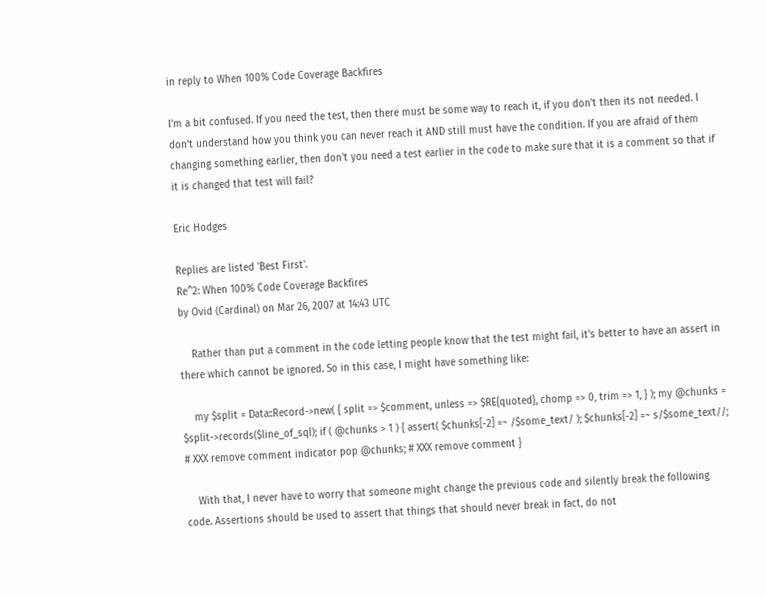in reply to When 100% Code Coverage Backfires

I'm a bit confused. If you need the test, then there must be some way to reach it, if you don't then its not needed. I don't understand how you think you can never reach it AND still must have the condition. If you are afraid of them changing something earlier, then don't you need a test earlier in the code to make sure that it is a comment so that if it is changed that test will fail?

Eric Hodges

Replies are listed 'Best First'.
Re^2: When 100% Code Coverage Backfires
by Ovid (Cardinal) on Mar 26, 2007 at 14:43 UTC

    Rather than put a comment in the code letting people know that the test might fail, it's better to have an assert in there which cannot be ignored. So in this case, I might have something like:

    my $split = Data::Record->new( { split => $comment, unless => $RE{quoted}, chomp => 0, trim => 1, } ); my @chunks = $split->records($line_of_sql); if ( @chunks > 1 ) { assert( $chunks[-2] =~ /$some_text/ ); $chunks[-2] =~ s/$some_text//; # XXX remove comment indicator pop @chunks; # XXX remove comment }

    With that, I never have to worry that someone might change the previous code and silently break the following code. Assertions should be used to assert that things that should never break in fact, do not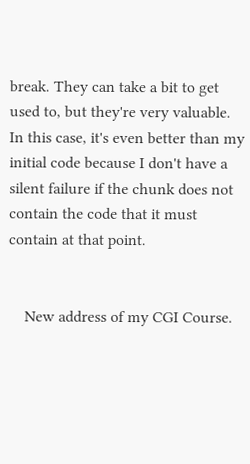break. They can take a bit to get used to, but they're very valuable. In this case, it's even better than my initial code because I don't have a silent failure if the chunk does not contain the code that it must contain at that point.


    New address of my CGI Course.